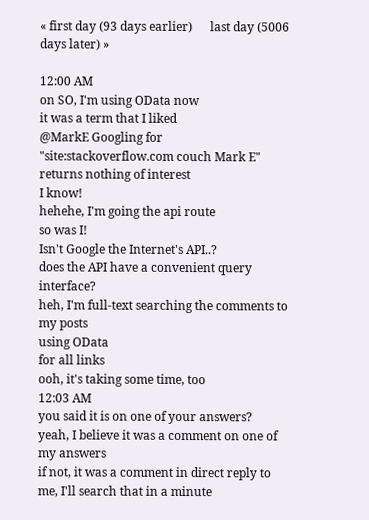« first day (93 days earlier)      last day (5006 days later) »

12:00 AM
on SO, I'm using OData now
it was a term that I liked
@MarkE Googling for "site:stackoverflow.com couch Mark E" returns nothing of interest
I know!
hehehe, I'm going the api route
so was I!
Isn't Google the Internet's API..?
does the API have a convenient query interface?
heh, I'm full-text searching the comments to my posts
using OData
for all links
ooh, it's taking some time, too
12:03 AM
you said it is on one of your answers?
yeah, I believe it was a comment on one of my answers
if not, it was a comment in direct reply to me, I'll search that in a minute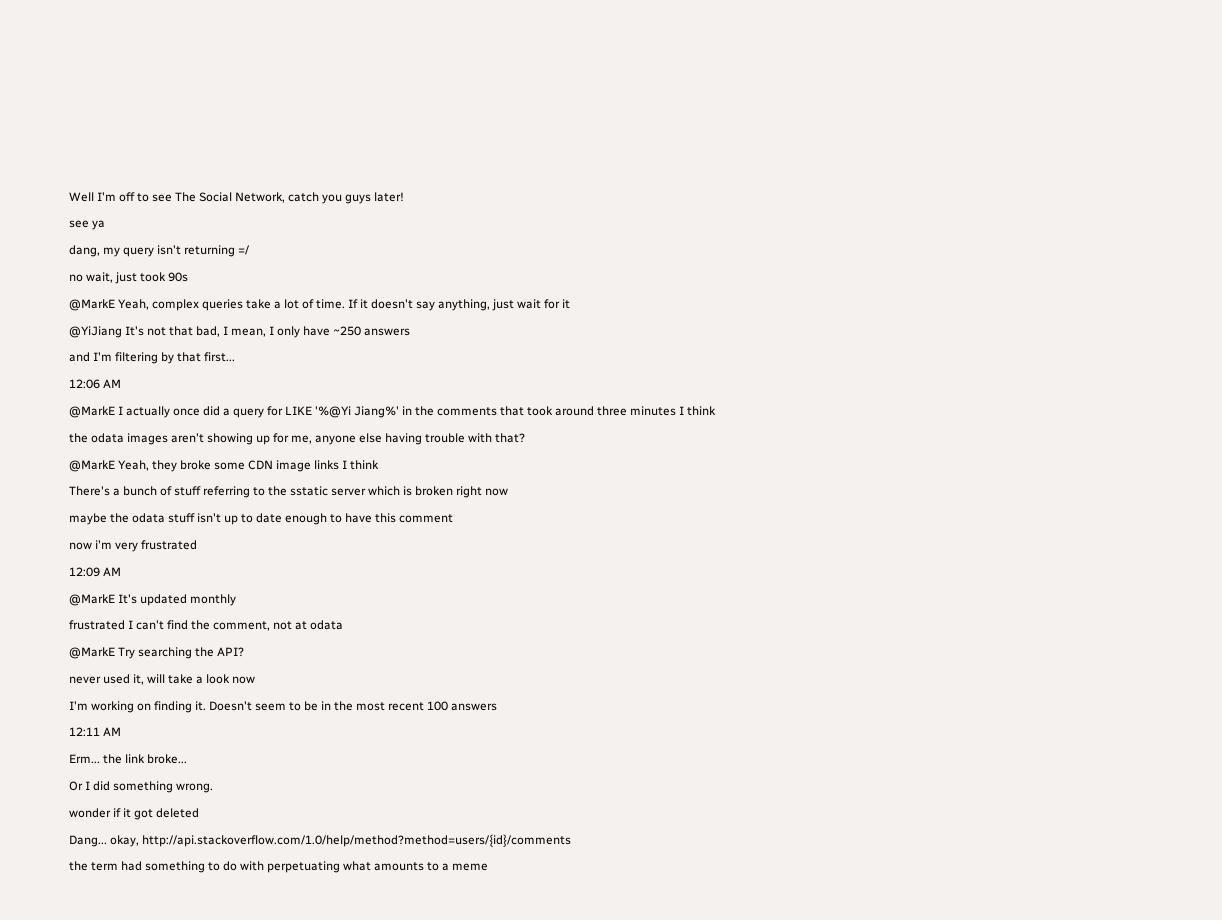Well I'm off to see The Social Network, catch you guys later!
see ya
dang, my query isn't returning =/
no wait, just took 90s
@MarkE Yeah, complex queries take a lot of time. If it doesn't say anything, just wait for it
@YiJiang It's not that bad, I mean, I only have ~250 answers
and I'm filtering by that first...
12:06 AM
@MarkE I actually once did a query for LIKE '%@Yi Jiang%' in the comments that took around three minutes I think
the odata images aren't showing up for me, anyone else having trouble with that?
@MarkE Yeah, they broke some CDN image links I think
There's a bunch of stuff referring to the sstatic server which is broken right now
maybe the odata stuff isn't up to date enough to have this comment
now i'm very frustrated
12:09 AM
@MarkE It's updated monthly
frustrated I can't find the comment, not at odata
@MarkE Try searching the API?
never used it, will take a look now
I'm working on finding it. Doesn't seem to be in the most recent 100 answers
12:11 AM
Erm... the link broke...
Or I did something wrong.
wonder if it got deleted
Dang... okay, http://api.stackoverflow.com/1.0/help/method?method=users/{id}/comments
the term had something to do with perpetuating what amounts to a meme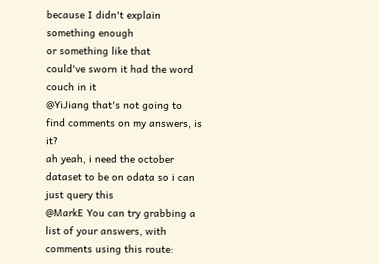because I didn't explain something enough
or something like that
could've sworn it had the word couch in it
@YiJiang that's not going to find comments on my answers, is it?
ah yeah, i need the october dataset to be on odata so i can just query this
@MarkE You can try grabbing a list of your answers, with comments using this route: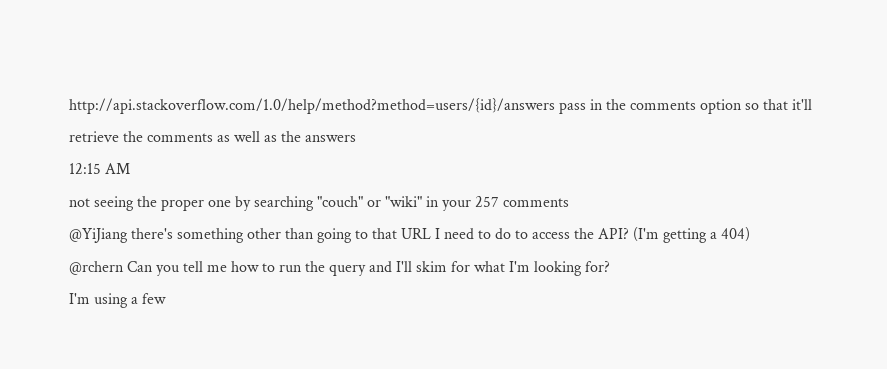http://api.stackoverflow.com/1.0/help/method?method=users/{id}/answers pass in the comments option so that it'll retrieve the comments as well as the answers
12:15 AM
not seeing the proper one by searching "couch" or "wiki" in your 257 comments
@YiJiang there's something other than going to that URL I need to do to access the API? (I'm getting a 404)
@rchern Can you tell me how to run the query and I'll skim for what I'm looking for?
I'm using a few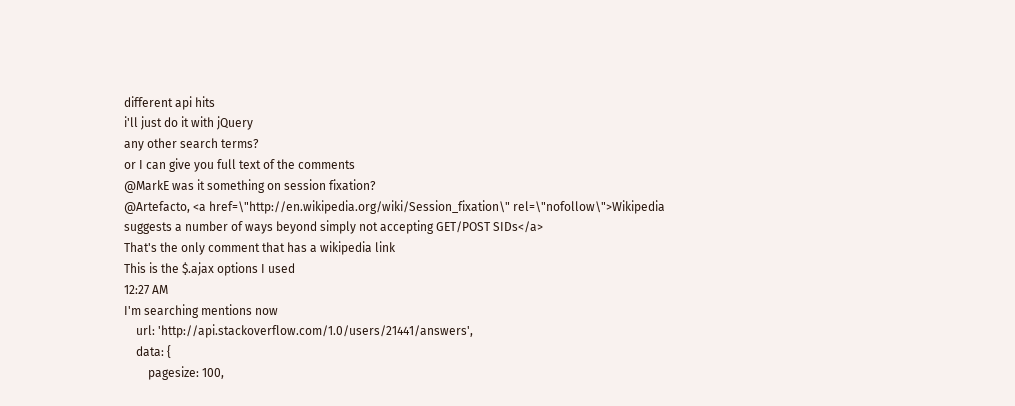different api hits
i'll just do it with jQuery
any other search terms?
or I can give you full text of the comments
@MarkE was it something on session fixation?
@Artefacto, <a href=\"http://en.wikipedia.org/wiki/Session_fixation\" rel=\"nofollow\">Wikipedia suggests a number of ways beyond simply not accepting GET/POST SIDs</a>
That's the only comment that has a wikipedia link
This is the $.ajax options I used
12:27 AM
I'm searching mentions now
    url: 'http://api.stackoverflow.com/1.0/users/21441/answers',
    data: {
        pagesize: 100,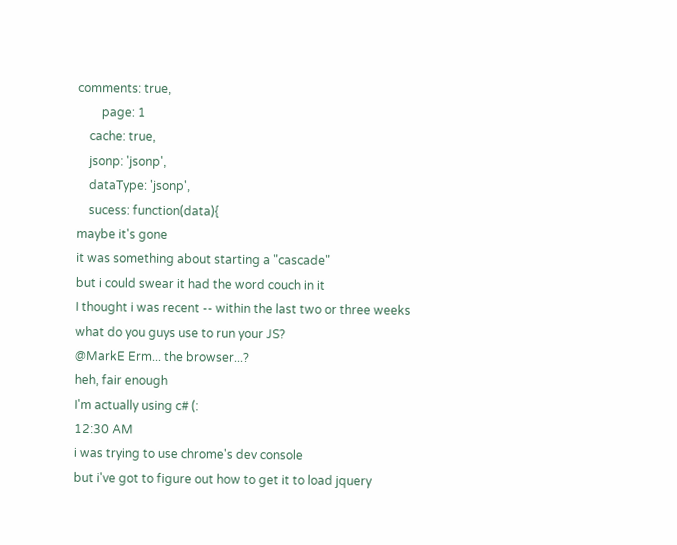comments: true,
        page: 1
    cache: true,
    jsonp: 'jsonp',
    dataType: 'jsonp',
    sucess: function(data){
maybe it's gone
it was something about starting a "cascade"
but i could swear it had the word couch in it
I thought i was recent -- within the last two or three weeks
what do you guys use to run your JS?
@MarkE Erm... the browser...?
heh, fair enough
I'm actually using c# (:
12:30 AM
i was trying to use chrome's dev console
but i've got to figure out how to get it to load jquery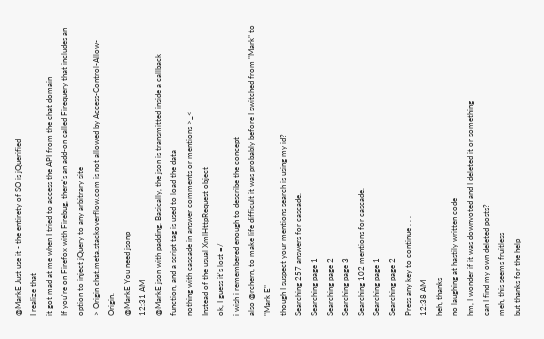@MarkE Just use it - the entirety of SO is jQuerified
I realize that
it got mad at me when I tried to access the API from the chat domain
If you're on Firefox with Firebug, there's an add-on called Firequery that includes an option to inject jQuery to any arbitrary site
> Origin chat.meta.stackoverflow.com is not allowed by Access-Control-Allow-Origin.
@MarkE You need jsonp
12:31 AM
@MarkE json with padding. Basically, the json is transmitted inside a callback function, and a script tag is used to load the data
nothing with cascade in answer comments or mentions >_<
Instead of the usual XmlHttpRequest object
ok, I guess it's lost =/
i wish i remembered enough to describe the concept
also @rchern, to make life difficult it was probably before I switched from "Mark" to "Mark E"
though I suspect your mentions search is using my id?
Searching 257 answers for cascade.
Searching page 1
Searching page 2
Searching page 3
Searching 102 mentions for cascade.
Searching page 1
Searching page 2
Press any key to continue . . .
12:38 AM
heh, thanks
no laughing at hastily written code
hm, I wonder if it was downvoted and I deleted it or something
can I find my own deleted posts?
meh, this seems fruitless
but thanks for the help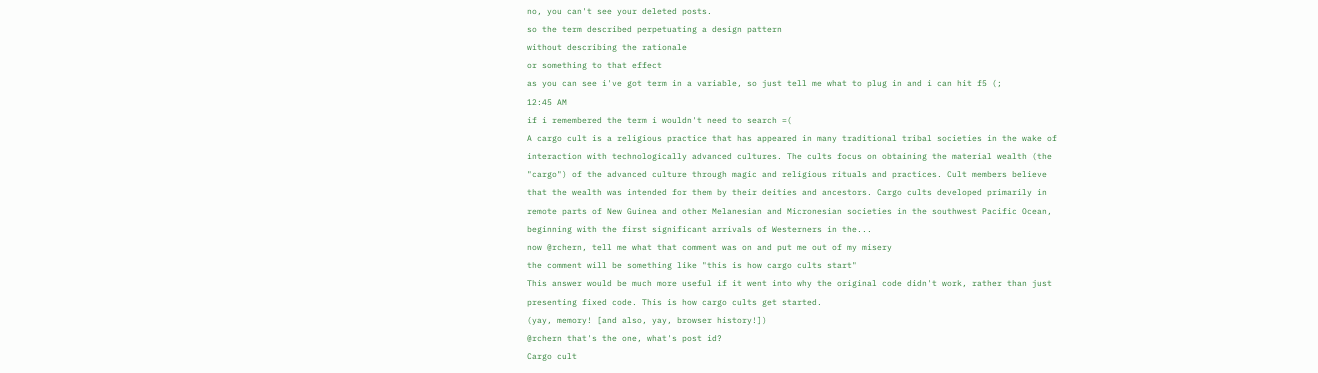no, you can't see your deleted posts.
so the term described perpetuating a design pattern
without describing the rationale
or something to that effect
as you can see i've got term in a variable, so just tell me what to plug in and i can hit f5 (;
12:45 AM
if i remembered the term i wouldn't need to search =(
A cargo cult is a religious practice that has appeared in many traditional tribal societies in the wake of interaction with technologically advanced cultures. The cults focus on obtaining the material wealth (the "cargo") of the advanced culture through magic and religious rituals and practices. Cult members believe that the wealth was intended for them by their deities and ancestors. Cargo cults developed primarily in remote parts of New Guinea and other Melanesian and Micronesian societies in the southwest Pacific Ocean, beginning with the first significant arrivals of Westerners in the...
now @rchern, tell me what that comment was on and put me out of my misery
the comment will be something like "this is how cargo cults start"
This answer would be much more useful if it went into why the original code didn't work, rather than just presenting fixed code. This is how cargo cults get started.
(yay, memory! [and also, yay, browser history!])
@rchern that's the one, what's post id?
Cargo cult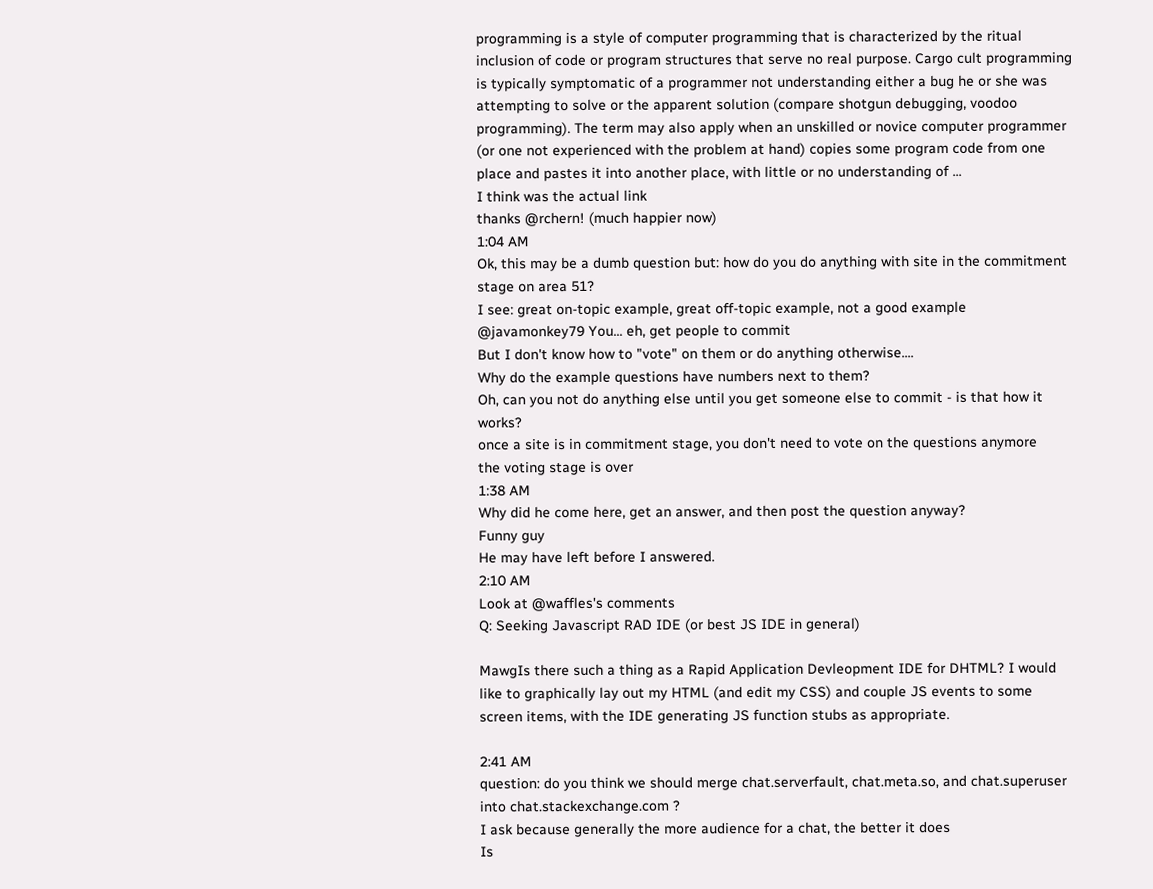programming is a style of computer programming that is characterized by the ritual inclusion of code or program structures that serve no real purpose. Cargo cult programming is typically symptomatic of a programmer not understanding either a bug he or she was attempting to solve or the apparent solution (compare shotgun debugging, voodoo programming). The term may also apply when an unskilled or novice computer programmer (or one not experienced with the problem at hand) copies some program code from one place and pastes it into another place, with little or no understanding of ...
I think was the actual link
thanks @rchern! (much happier now)
1:04 AM
Ok, this may be a dumb question but: how do you do anything with site in the commitment stage on area 51?
I see: great on-topic example, great off-topic example, not a good example
@javamonkey79 You... eh, get people to commit
But I don't know how to "vote" on them or do anything otherwise....
Why do the example questions have numbers next to them?
Oh, can you not do anything else until you get someone else to commit - is that how it works?
once a site is in commitment stage, you don't need to vote on the questions anymore
the voting stage is over
1:38 AM
Why did he come here, get an answer, and then post the question anyway?
Funny guy
He may have left before I answered.
2:10 AM
Look at @waffles's comments
Q: Seeking Javascript RAD IDE (or best JS IDE in general)

MawgIs there such a thing as a Rapid Application Devleopment IDE for DHTML? I would like to graphically lay out my HTML (and edit my CSS) and couple JS events to some screen items, with the IDE generating JS function stubs as appropriate.

2:41 AM
question: do you think we should merge chat.serverfault, chat.meta.so, and chat.superuser into chat.stackexchange.com ?
I ask because generally the more audience for a chat, the better it does
Is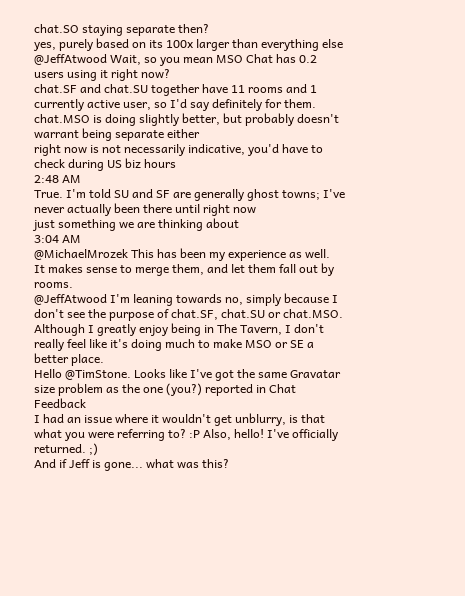chat.SO staying separate then?
yes, purely based on its 100x larger than everything else
@JeffAtwood Wait, so you mean MSO Chat has 0.2 users using it right now?
chat.SF and chat.SU together have 11 rooms and 1 currently active user, so I'd say definitely for them. chat.MSO is doing slightly better, but probably doesn't warrant being separate either
right now is not necessarily indicative, you'd have to check during US biz hours
2:48 AM
True. I'm told SU and SF are generally ghost towns; I've never actually been there until right now
just something we are thinking about
3:04 AM
@MichaelMrozek This has been my experience as well.
It makes sense to merge them, and let them fall out by rooms.
@JeffAtwood I'm leaning towards no, simply because I don't see the purpose of chat.SF, chat.SU or chat.MSO.
Although I greatly enjoy being in The Tavern, I don't really feel like it's doing much to make MSO or SE a better place.
Hello @TimStone. Looks like I've got the same Gravatar size problem as the one (you?) reported in Chat Feedback
I had an issue where it wouldn't get unblurry, is that what you were referring to? :P Also, hello! I've officially returned. ;)
And if Jeff is gone... what was this?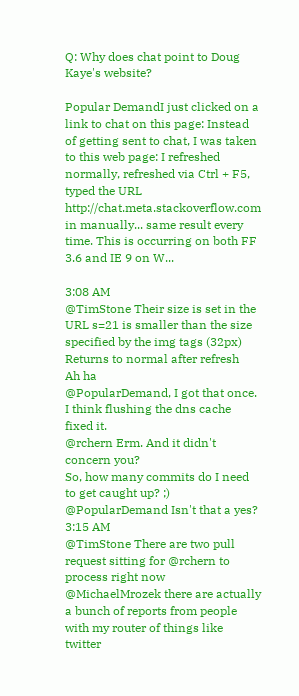Q: Why does chat point to Doug Kaye's website?

Popular DemandI just clicked on a link to chat on this page: Instead of getting sent to chat, I was taken to this web page: I refreshed normally, refreshed via Ctrl + F5, typed the URL http://chat.meta.stackoverflow.com in manually... same result every time. This is occurring on both FF 3.6 and IE 9 on W...

3:08 AM
@TimStone Their size is set in the URL s=21 is smaller than the size specified by the img tags (32px)
Returns to normal after refresh
Ah ha
@PopularDemand, I got that once. I think flushing the dns cache fixed it.
@rchern Erm. And it didn't concern you?
So, how many commits do I need to get caught up? ;)
@PopularDemand Isn't that a yes?
3:15 AM
@TimStone There are two pull request sitting for @rchern to process right now
@MichaelMrozek there are actually a bunch of reports from people with my router of things like twitter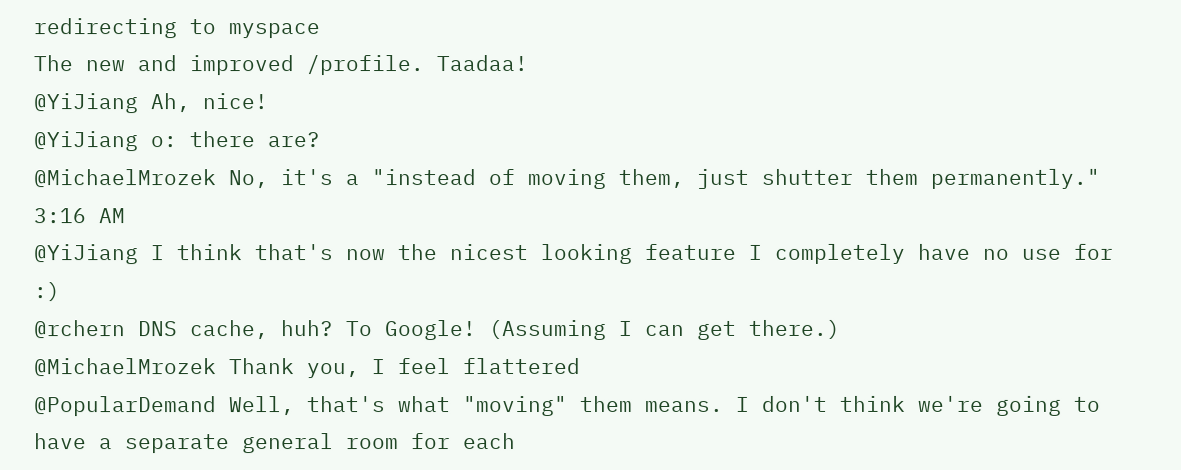redirecting to myspace
The new and improved /profile. Taadaa!
@YiJiang Ah, nice!
@YiJiang o: there are?
@MichaelMrozek No, it's a "instead of moving them, just shutter them permanently."
3:16 AM
@YiJiang I think that's now the nicest looking feature I completely have no use for :)
@rchern DNS cache, huh? To Google! (Assuming I can get there.)
@MichaelMrozek Thank you, I feel flattered
@PopularDemand Well, that's what "moving" them means. I don't think we're going to have a separate general room for each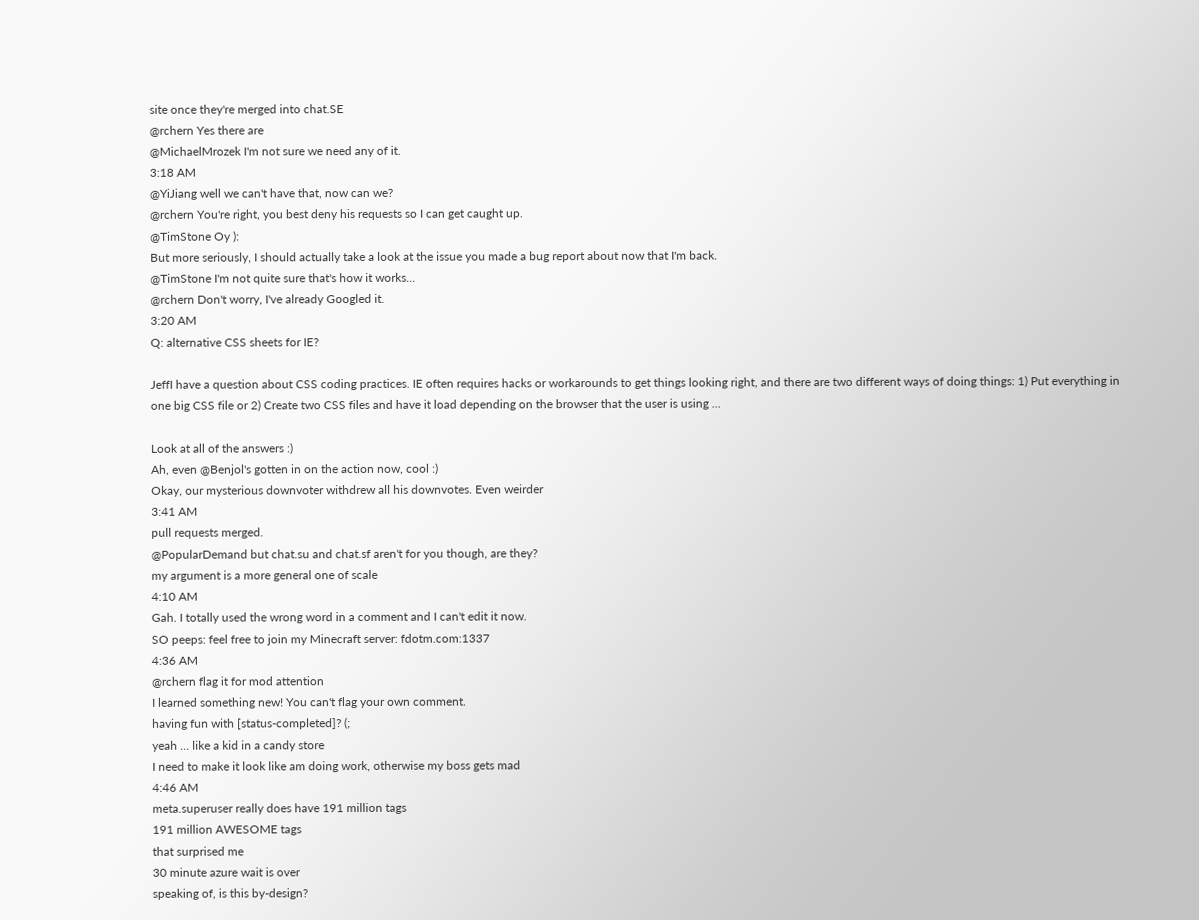site once they're merged into chat.SE
@rchern Yes there are
@MichaelMrozek I'm not sure we need any of it.
3:18 AM
@YiJiang well we can't have that, now can we?
@rchern You're right, you best deny his requests so I can get caught up.
@TimStone Oy ):
But more seriously, I should actually take a look at the issue you made a bug report about now that I'm back.
@TimStone I'm not quite sure that's how it works...
@rchern Don't worry, I've already Googled it.
3:20 AM
Q: alternative CSS sheets for IE?

JeffI have a question about CSS coding practices. IE often requires hacks or workarounds to get things looking right, and there are two different ways of doing things: 1) Put everything in one big CSS file or 2) Create two CSS files and have it load depending on the browser that the user is using ...

Look at all of the answers :)
Ah, even @Benjol's gotten in on the action now, cool :)
Okay, our mysterious downvoter withdrew all his downvotes. Even weirder
3:41 AM
pull requests merged.
@PopularDemand but chat.su and chat.sf aren't for you though, are they?
my argument is a more general one of scale
4:10 AM
Gah. I totally used the wrong word in a comment and I can't edit it now.
SO peeps: feel free to join my Minecraft server: fdotm.com:1337
4:36 AM
@rchern flag it for mod attention
I learned something new! You can't flag your own comment.
having fun with [status-completed]? (;
yeah ... like a kid in a candy store
I need to make it look like am doing work, otherwise my boss gets mad
4:46 AM
meta.superuser really does have 191 million tags
191 million AWESOME tags
that surprised me
30 minute azure wait is over
speaking of, is this by-design?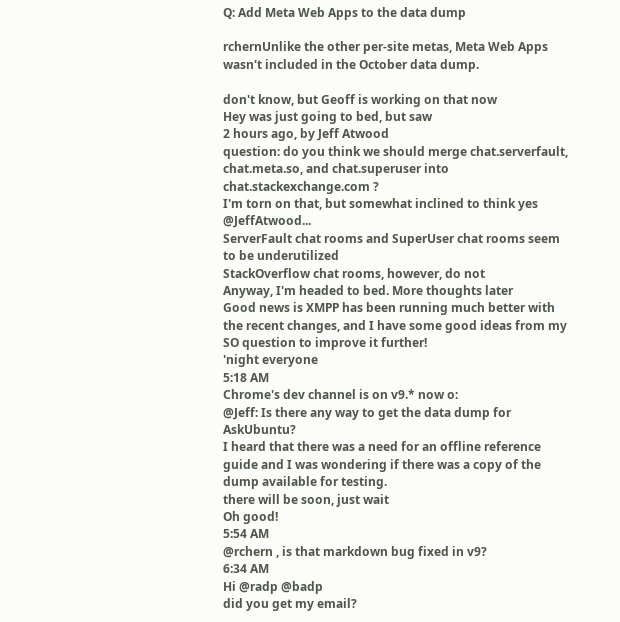Q: Add Meta Web Apps to the data dump

rchernUnlike the other per-site metas, Meta Web Apps wasn't included in the October data dump.

don't know, but Geoff is working on that now
Hey was just going to bed, but saw
2 hours ago, by Jeff Atwood
question: do you think we should merge chat.serverfault, chat.meta.so, and chat.superuser into chat.stackexchange.com ?
I'm torn on that, but somewhat inclined to think yes @JeffAtwood...
ServerFault chat rooms and SuperUser chat rooms seem to be underutilized
StackOverflow chat rooms, however, do not
Anyway, I'm headed to bed. More thoughts later
Good news is XMPP has been running much better with the recent changes, and I have some good ideas from my SO question to improve it further!
'night everyone
5:18 AM
Chrome's dev channel is on v9.* now o:
@Jeff: Is there any way to get the data dump for AskUbuntu?
I heard that there was a need for an offline reference guide and I was wondering if there was a copy of the dump available for testing.
there will be soon, just wait
Oh good!
5:54 AM
@rchern , is that markdown bug fixed in v9?
6:34 AM
Hi @radp @badp
did you get my email?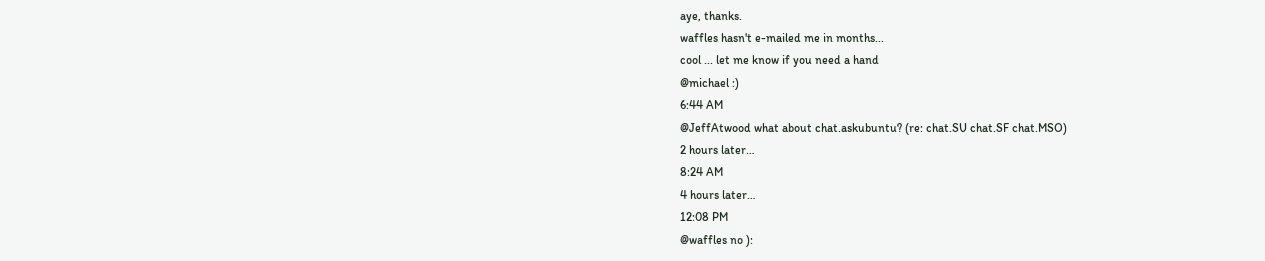aye, thanks.
waffles hasn't e-mailed me in months...
cool ... let me know if you need a hand
@michael :)
6:44 AM
@JeffAtwood what about chat.askubuntu? (re: chat.SU chat.SF chat.MSO)
2 hours later…
8:24 AM
4 hours later…
12:08 PM
@waffles no ):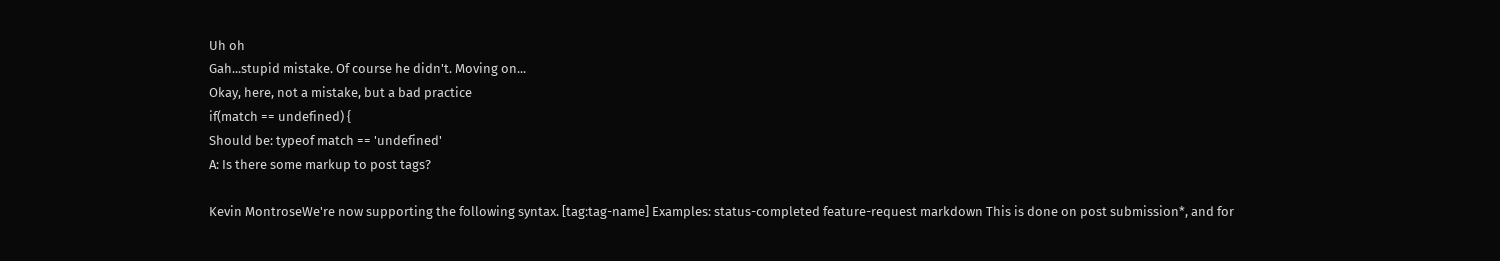Uh oh
Gah...stupid mistake. Of course he didn't. Moving on...
Okay, here, not a mistake, but a bad practice
if(match == undefined) {
Should be: typeof match == 'undefined'
A: Is there some markup to post tags?

Kevin MontroseWe're now supporting the following syntax. [tag:tag-name] Examples: status-completed feature-request markdown This is done on post submission*, and for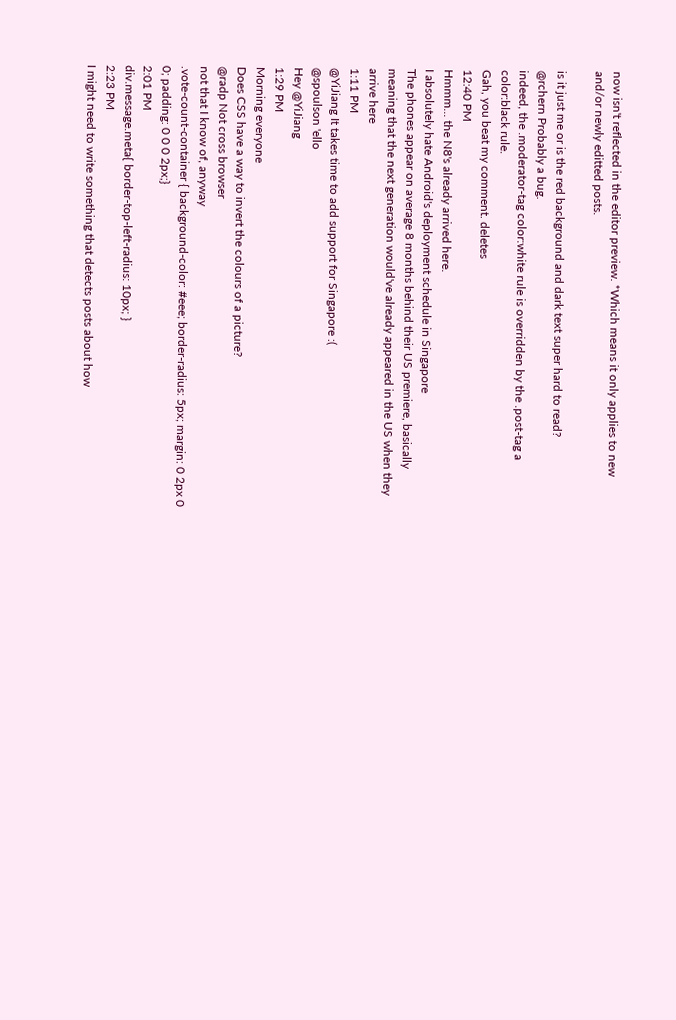now isn't reflected in the editor preview. *Which means it only applies to new and/or newly editted posts.

is it just me or is the red background and dark text super hard to read?
@rchern Probably a bug.
indeed, the .moderator-tag color:white rule is overridden by the .post-tag a color:black rule.
Gah, you beat my comment. deletes
12:40 PM
Hmmm... the N8's already arrived here.
I absolutely hate Android's deployment schedule in Singapore
The phones appear on average 8 months behind their US premiere, basically meaning that the next generation would've already appeared in the US when they arrive here
1:11 PM
@YiJiang It takes time to add support for Singapore :(
@spoulson 'ello
Hey @YiJiang
1:29 PM
Morning everyone
Does CSS have a way to invert the colours of a picture?
@radp Not cross browser
not that I know of, anyway
.vote-count-container { background-color: #eee; border-radius: 5px; margin: 0 2px 0 0; padding: 0 0 0 2px;}
2:01 PM
div.message.meta{ border-top-left-radius: 10px; }
2:23 PM
I might need to write something that detects posts about how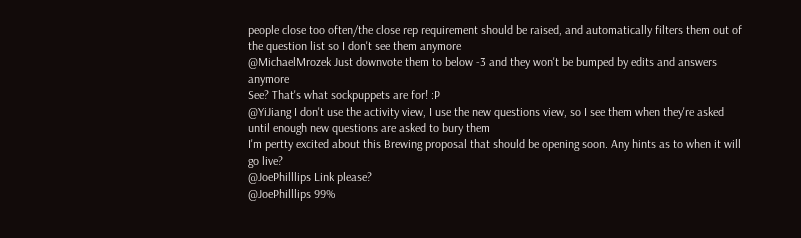people close too often/the close rep requirement should be raised, and automatically filters them out of the question list so I don't see them anymore
@MichaelMrozek Just downvote them to below -3 and they won't be bumped by edits and answers anymore
See? That's what sockpuppets are for! :P
@YiJiang I don't use the activity view, I use the new questions view, so I see them when they're asked until enough new questions are asked to bury them
I'm pertty excited about this Brewing proposal that should be opening soon. Any hints as to when it will go live?
@JoePhilllips Link please?
@JoePhilllips 99%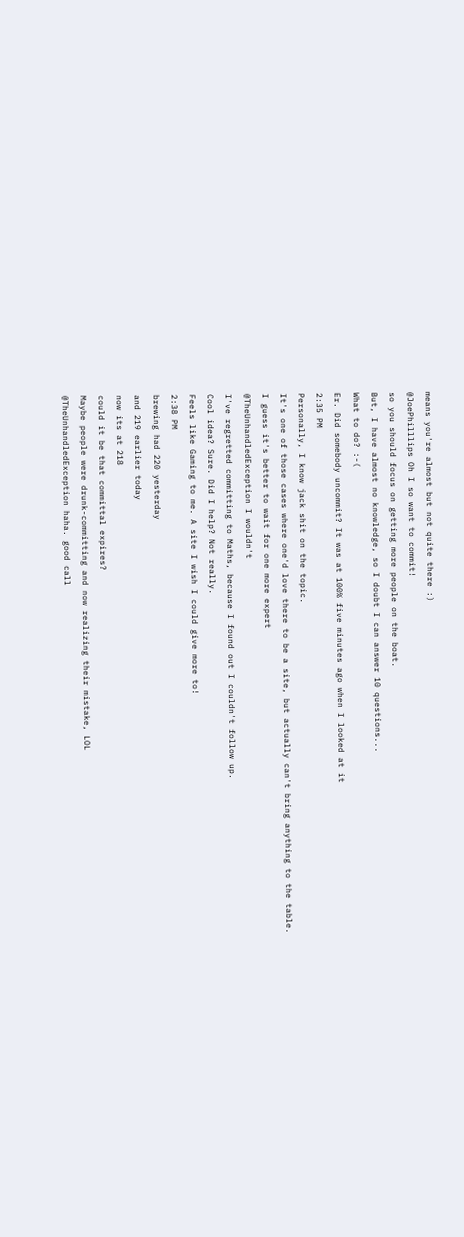means you're almost but not quite there :)
@JoePhilllips Oh I so want to commit!
so you should focus on getting more people on the boat.
But, I have almost no knowledge, so I doubt I can answer 10 questions...
What to do? :-(
Er. Did somebody uncommit? It was at 100% five minutes ago when I looked at it
2:35 PM
Personally, I know jack shit on the topic.
It's one of those cases where one'd love there to be a site, but actually can't bring anything to the table.
I guess it's better to wait for one more expert
@TheUnhandledException I wouldn't
I've regretted committing to Maths, because I found out I couldn't follow up.
Cool idea? Sure. Did I help? Not really.
Feels like Gaming to me. A site I wish I could give more to!
2:38 PM
brewing had 220 yesterday
and 219 earlier today
now its at 218
could it be that committal expires?
Maybe people were drunk-committing and now realizing their mistake, LOL
@TheUnhandledException haha. good call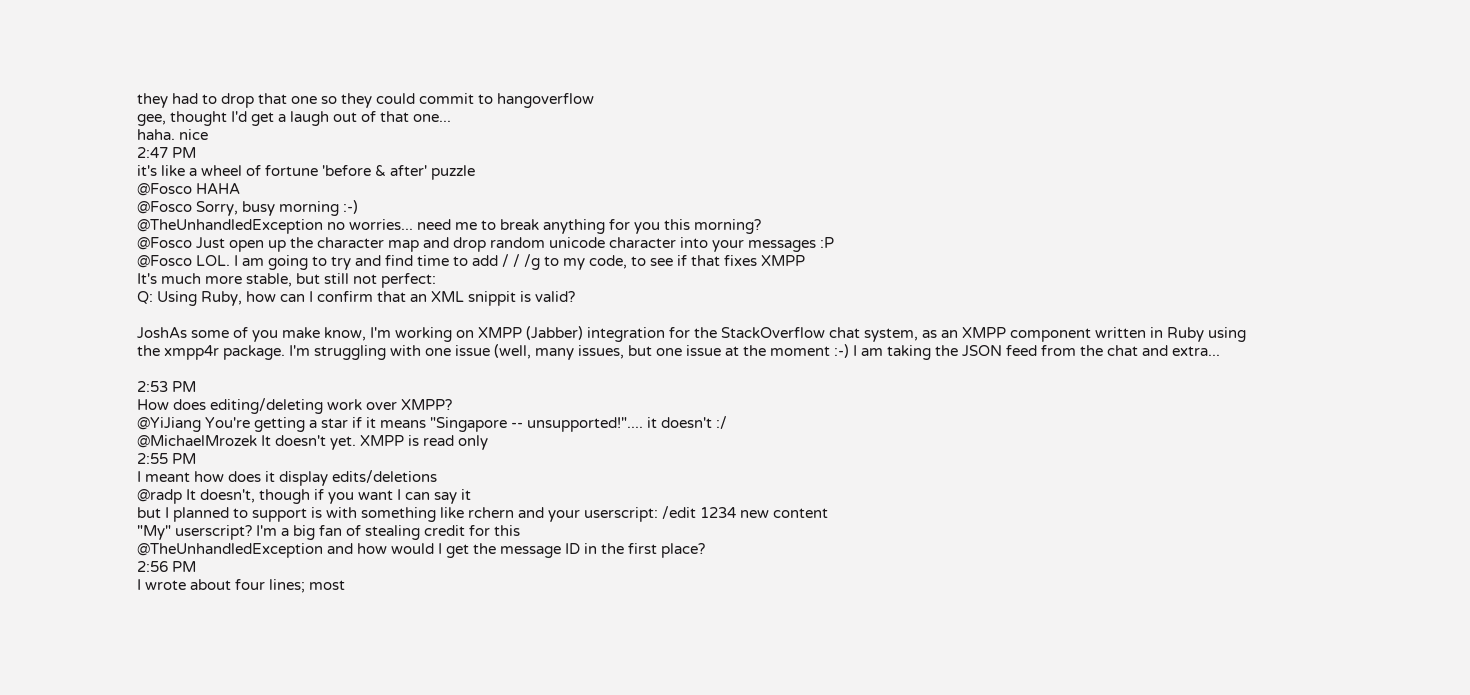they had to drop that one so they could commit to hangoverflow
gee, thought I'd get a laugh out of that one...
haha. nice
2:47 PM
it's like a wheel of fortune 'before & after' puzzle
@Fosco HAHA
@Fosco Sorry, busy morning :-)
@TheUnhandledException no worries... need me to break anything for you this morning?
@Fosco Just open up the character map and drop random unicode character into your messages :P
@Fosco LOL. I am going to try and find time to add / / /g to my code, to see if that fixes XMPP
It's much more stable, but still not perfect:
Q: Using Ruby, how can I confirm that an XML snippit is valid?

JoshAs some of you make know, I'm working on XMPP (Jabber) integration for the StackOverflow chat system, as an XMPP component written in Ruby using the xmpp4r package. I'm struggling with one issue (well, many issues, but one issue at the moment :-) I am taking the JSON feed from the chat and extra...

2:53 PM
How does editing/deleting work over XMPP?
@YiJiang You're getting a star if it means "Singapore -- unsupported!".... it doesn't :/
@MichaelMrozek It doesn't yet. XMPP is read only
2:55 PM
I meant how does it display edits/deletions
@radp It doesn't, though if you want I can say it
but I planned to support is with something like rchern and your userscript: /edit 1234 new content
"My" userscript? I'm a big fan of stealing credit for this
@TheUnhandledException and how would I get the message ID in the first place?
2:56 PM
I wrote about four lines; most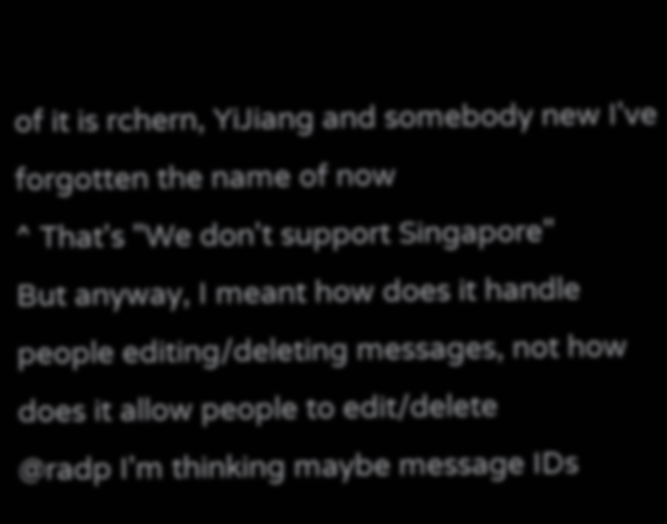of it is rchern, YiJiang and somebody new I've forgotten the name of now
^ That's "We don't support Singapore"
But anyway, I meant how does it handle people editing/deleting messages, not how does it allow people to edit/delete
@radp I'm thinking maybe message IDs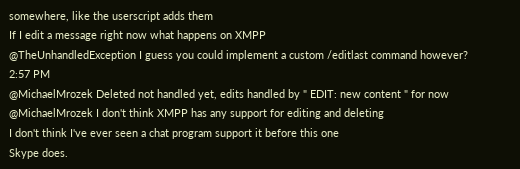somewhere, like the userscript adds them
If I edit a message right now what happens on XMPP
@TheUnhandledException I guess you could implement a custom /editlast command however?
2:57 PM
@MichaelMrozek Deleted not handled yet, edits handled by " EDIT: new content " for now
@MichaelMrozek I don't think XMPP has any support for editing and deleting
I don't think I've ever seen a chat program support it before this one
Skype does.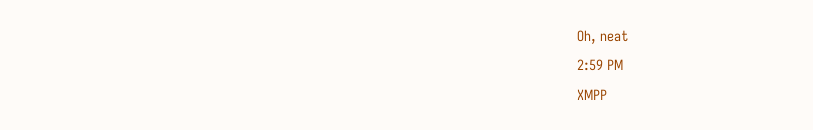Oh, neat
2:59 PM
XMPP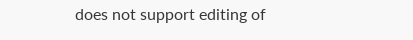does not support editing of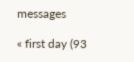messages

« first day (93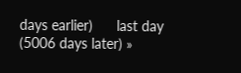days earlier)      last day (5006 days later) »